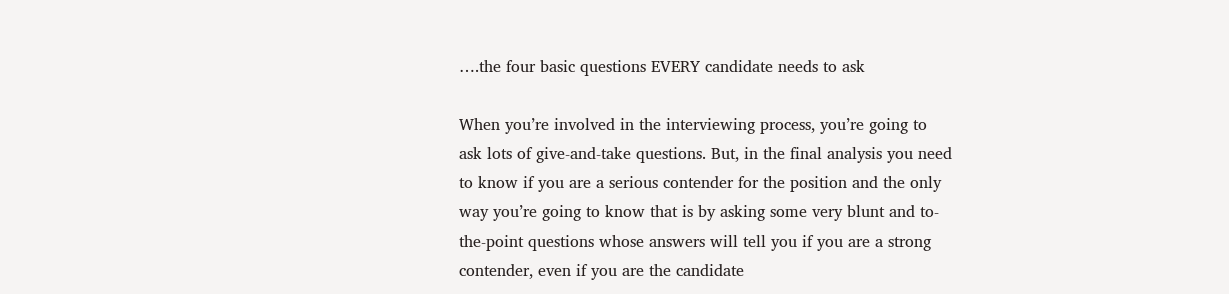….the four basic questions EVERY candidate needs to ask

When you’re involved in the interviewing process, you’re going to ask lots of give-and-take questions. But, in the final analysis you need to know if you are a serious contender for the position and the only way you’re going to know that is by asking some very blunt and to-            the-point questions whose answers will tell you if you are a strong contender, even if you are the candidate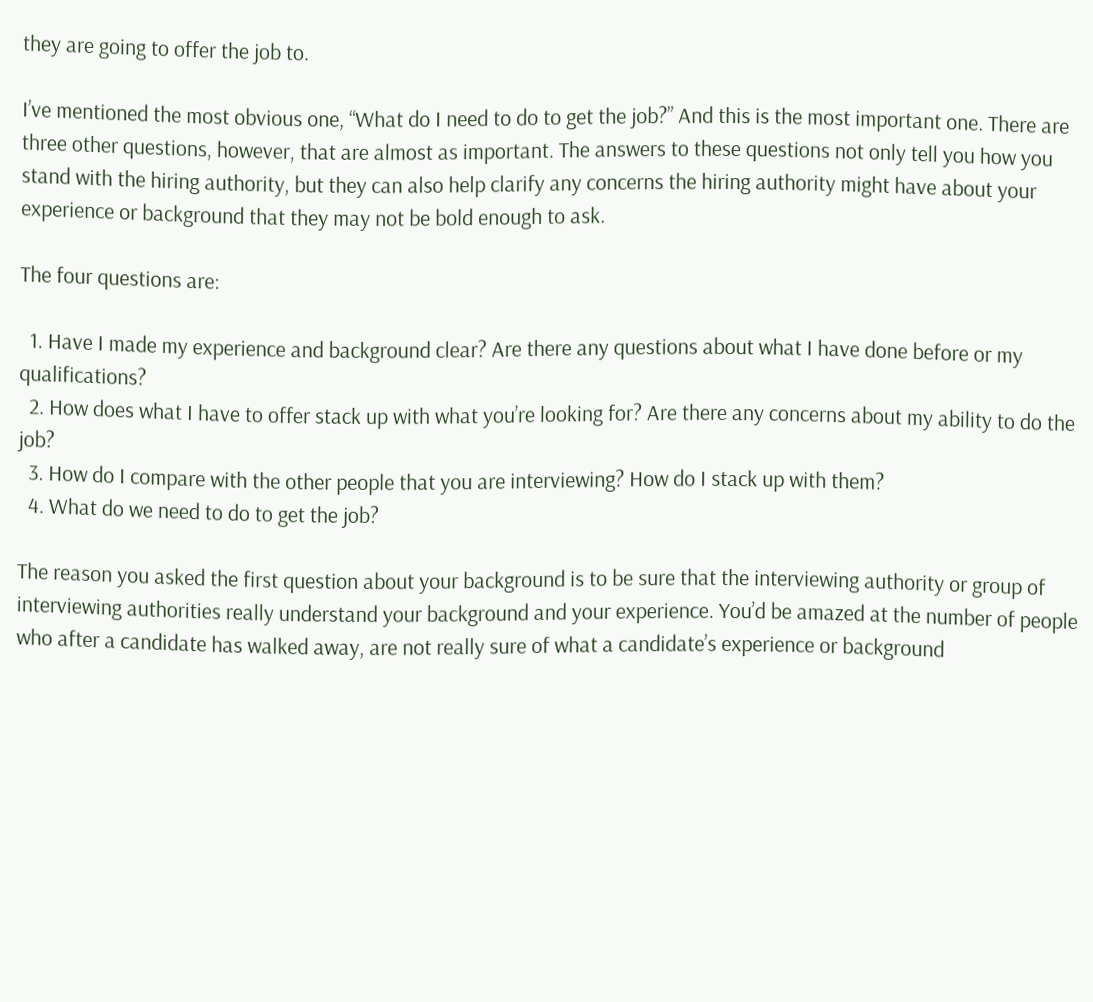they are going to offer the job to.

I’ve mentioned the most obvious one, “What do I need to do to get the job?” And this is the most important one. There are three other questions, however, that are almost as important. The answers to these questions not only tell you how you stand with the hiring authority, but they can also help clarify any concerns the hiring authority might have about your experience or background that they may not be bold enough to ask.

The four questions are:

  1. Have I made my experience and background clear? Are there any questions about what I have done before or my qualifications?
  2. How does what I have to offer stack up with what you’re looking for? Are there any concerns about my ability to do the job?
  3. How do I compare with the other people that you are interviewing? How do I stack up with them?
  4. What do we need to do to get the job?

The reason you asked the first question about your background is to be sure that the interviewing authority or group of interviewing authorities really understand your background and your experience. You’d be amazed at the number of people who after a candidate has walked away, are not really sure of what a candidate’s experience or background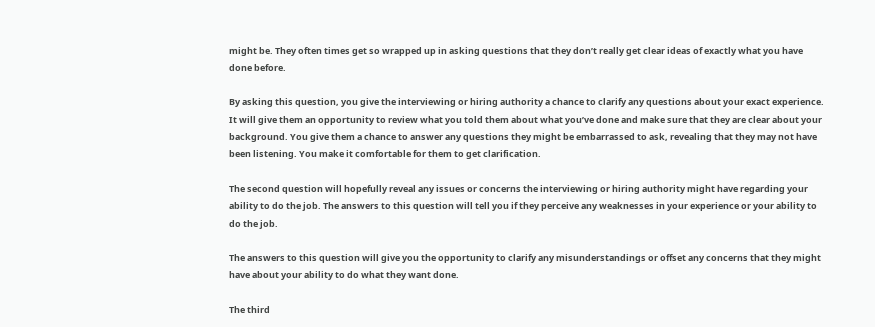might be. They often times get so wrapped up in asking questions that they don’t really get clear ideas of exactly what you have done before.

By asking this question, you give the interviewing or hiring authority a chance to clarify any questions about your exact experience. It will give them an opportunity to review what you told them about what you’ve done and make sure that they are clear about your background. You give them a chance to answer any questions they might be embarrassed to ask, revealing that they may not have been listening. You make it comfortable for them to get clarification.

The second question will hopefully reveal any issues or concerns the interviewing or hiring authority might have regarding your ability to do the job. The answers to this question will tell you if they perceive any weaknesses in your experience or your ability to do the job.

The answers to this question will give you the opportunity to clarify any misunderstandings or offset any concerns that they might have about your ability to do what they want done.

The third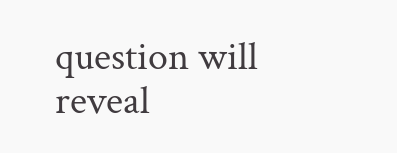question will reveal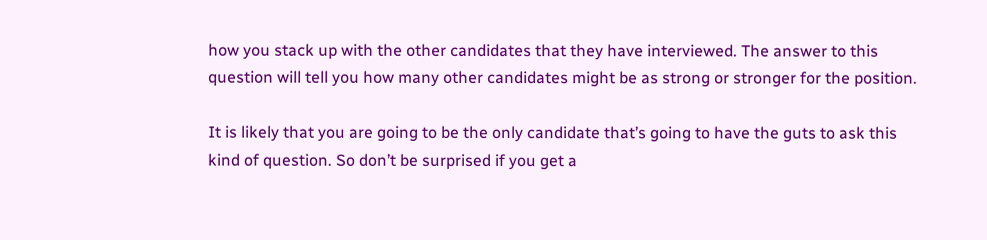how you stack up with the other candidates that they have interviewed. The answer to this question will tell you how many other candidates might be as strong or stronger for the position.

It is likely that you are going to be the only candidate that’s going to have the guts to ask this kind of question. So don’t be surprised if you get a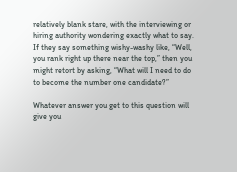relatively blank stare, with the interviewing or hiring authority wondering exactly what to say. If they say something wishy-washy like, “Well, you rank right up there near the top,” then you might retort by asking, “What will I need to do to become the number one candidate?”

Whatever answer you get to this question will give you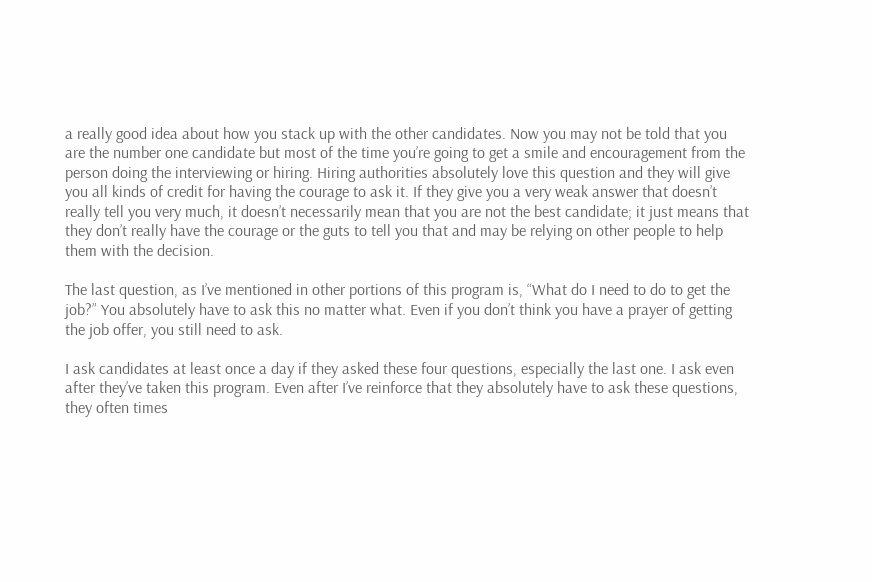a really good idea about how you stack up with the other candidates. Now you may not be told that you are the number one candidate but most of the time you’re going to get a smile and encouragement from the person doing the interviewing or hiring. Hiring authorities absolutely love this question and they will give you all kinds of credit for having the courage to ask it. If they give you a very weak answer that doesn’t really tell you very much, it doesn’t necessarily mean that you are not the best candidate; it just means that they don’t really have the courage or the guts to tell you that and may be relying on other people to help them with the decision.

The last question, as I’ve mentioned in other portions of this program is, “What do I need to do to get the job?” You absolutely have to ask this no matter what. Even if you don’t think you have a prayer of getting the job offer, you still need to ask.

I ask candidates at least once a day if they asked these four questions, especially the last one. I ask even after they’ve taken this program. Even after I’ve reinforce that they absolutely have to ask these questions, they often times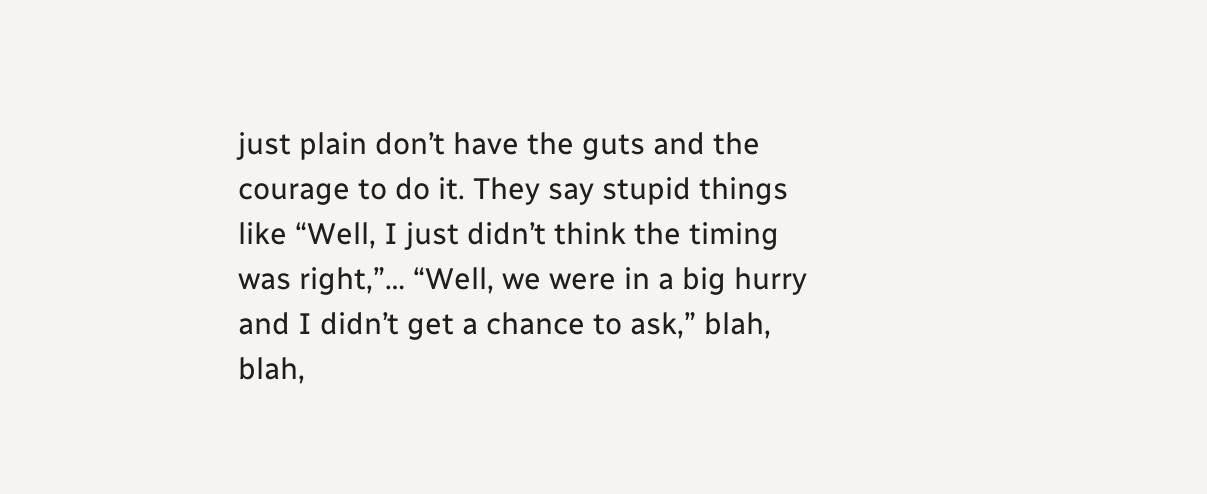just plain don’t have the guts and the courage to do it. They say stupid things like “Well, I just didn’t think the timing was right,”… “Well, we were in a big hurry and I didn’t get a chance to ask,” blah, blah,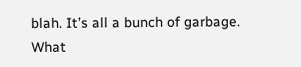blah. It’s all a bunch of garbage. What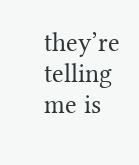they’re telling me is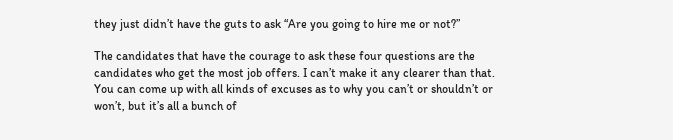they just didn’t have the guts to ask “Are you going to hire me or not?”

The candidates that have the courage to ask these four questions are the candidates who get the most job offers. I can’t make it any clearer than that. You can come up with all kinds of excuses as to why you can’t or shouldn’t or won’t, but it’s all a bunch of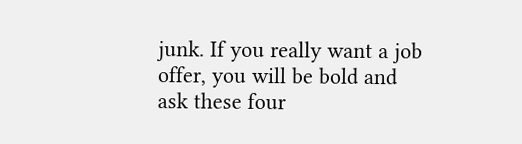junk. If you really want a job offer, you will be bold and ask these four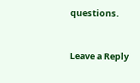questions.


Leave a Reply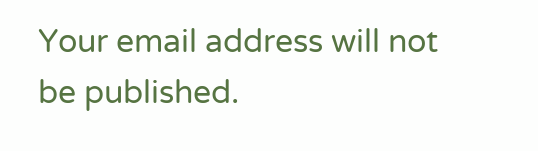Your email address will not be published.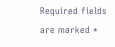Required fields are marked *